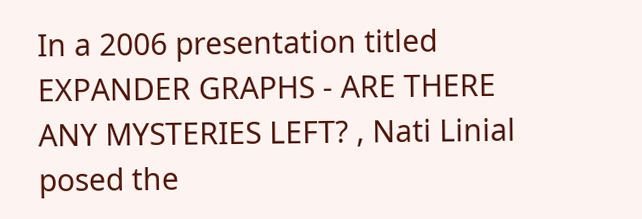In a 2006 presentation titled EXPANDER GRAPHS - ARE THERE ANY MYSTERIES LEFT? , Nati Linial posed the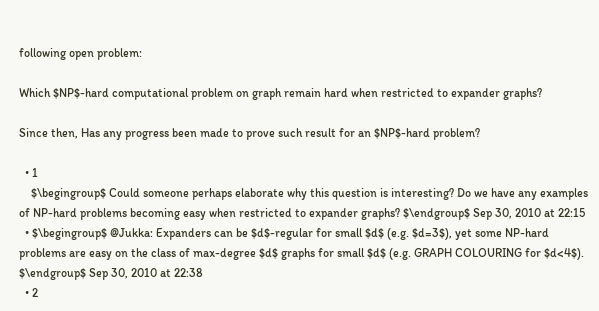following open problem:

Which $NP$-hard computational problem on graph remain hard when restricted to expander graphs?

Since then, Has any progress been made to prove such result for an $NP$-hard problem?

  • 1
    $\begingroup$ Could someone perhaps elaborate why this question is interesting? Do we have any examples of NP-hard problems becoming easy when restricted to expander graphs? $\endgroup$ Sep 30, 2010 at 22:15
  • $\begingroup$ @Jukka: Expanders can be $d$-regular for small $d$ (e.g. $d=3$), yet some NP-hard problems are easy on the class of max-degree $d$ graphs for small $d$ (e.g. GRAPH COLOURING for $d<4$). $\endgroup$ Sep 30, 2010 at 22:38
  • 2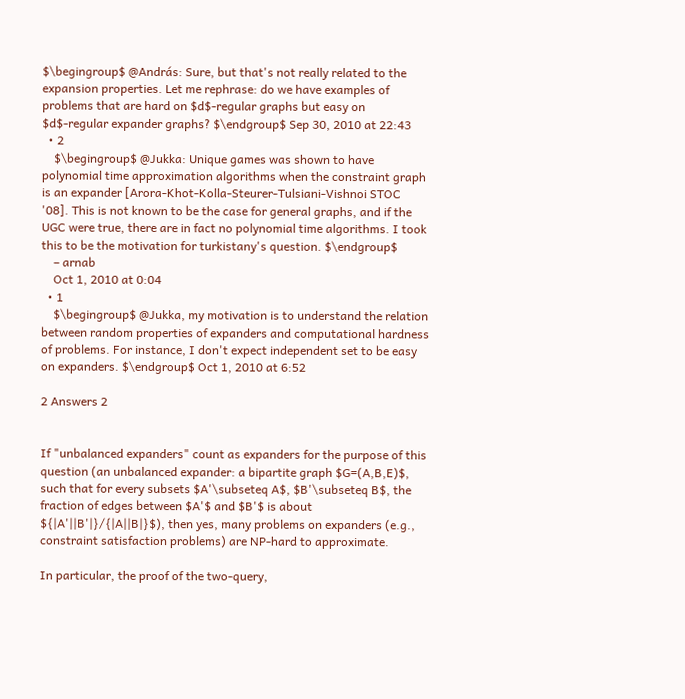$\begingroup$ @András: Sure, but that's not really related to the expansion properties. Let me rephrase: do we have examples of problems that are hard on $d$-regular graphs but easy on $d$-regular expander graphs? $\endgroup$ Sep 30, 2010 at 22:43
  • 2
    $\begingroup$ @Jukka: Unique games was shown to have polynomial time approximation algorithms when the constraint graph is an expander [Arora-Khot-Kolla-Steurer-Tulsiani-Vishnoi STOC '08]. This is not known to be the case for general graphs, and if the UGC were true, there are in fact no polynomial time algorithms. I took this to be the motivation for turkistany's question. $\endgroup$
    – arnab
    Oct 1, 2010 at 0:04
  • 1
    $\begingroup$ @Jukka, my motivation is to understand the relation between random properties of expanders and computational hardness of problems. For instance, I don't expect independent set to be easy on expanders. $\endgroup$ Oct 1, 2010 at 6:52

2 Answers 2


If "unbalanced expanders" count as expanders for the purpose of this question (an unbalanced expander: a bipartite graph $G=(A,B,E)$, such that for every subsets $A'\subseteq A$, $B'\subseteq B$, the fraction of edges between $A'$ and $B'$ is about ${|A'||B'|}/{|A||B|}$), then yes, many problems on expanders (e.g., constraint satisfaction problems) are NP-hard to approximate.

In particular, the proof of the two-query,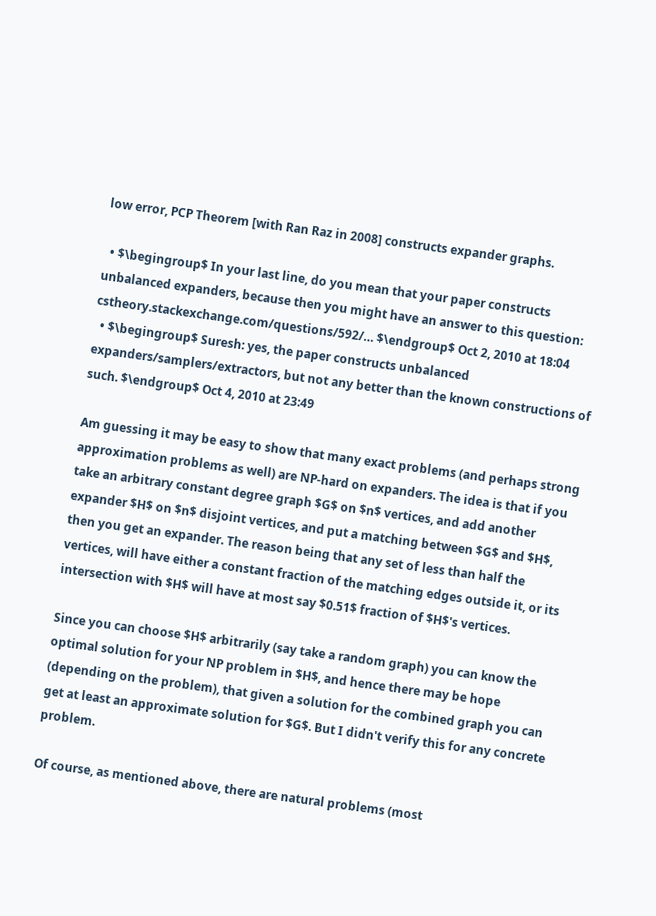low error, PCP Theorem [with Ran Raz in 2008] constructs expander graphs.

  • $\begingroup$ In your last line, do you mean that your paper constructs unbalanced expanders, because then you might have an answer to this question: cstheory.stackexchange.com/questions/592/… $\endgroup$ Oct 2, 2010 at 18:04
  • $\begingroup$ Suresh: yes, the paper constructs unbalanced expanders/samplers/extractors, but not any better than the known constructions of such. $\endgroup$ Oct 4, 2010 at 23:49

Am guessing it may be easy to show that many exact problems (and perhaps strong approximation problems as well) are NP-hard on expanders. The idea is that if you take an arbitrary constant degree graph $G$ on $n$ vertices, and add another expander $H$ on $n$ disjoint vertices, and put a matching between $G$ and $H$, then you get an expander. The reason being that any set of less than half the vertices, will have either a constant fraction of the matching edges outside it, or its intersection with $H$ will have at most say $0.51$ fraction of $H$'s vertices.

Since you can choose $H$ arbitrarily (say take a random graph) you can know the optimal solution for your NP problem in $H$, and hence there may be hope (depending on the problem), that given a solution for the combined graph you can get at least an approximate solution for $G$. But I didn't verify this for any concrete problem.

Of course, as mentioned above, there are natural problems (most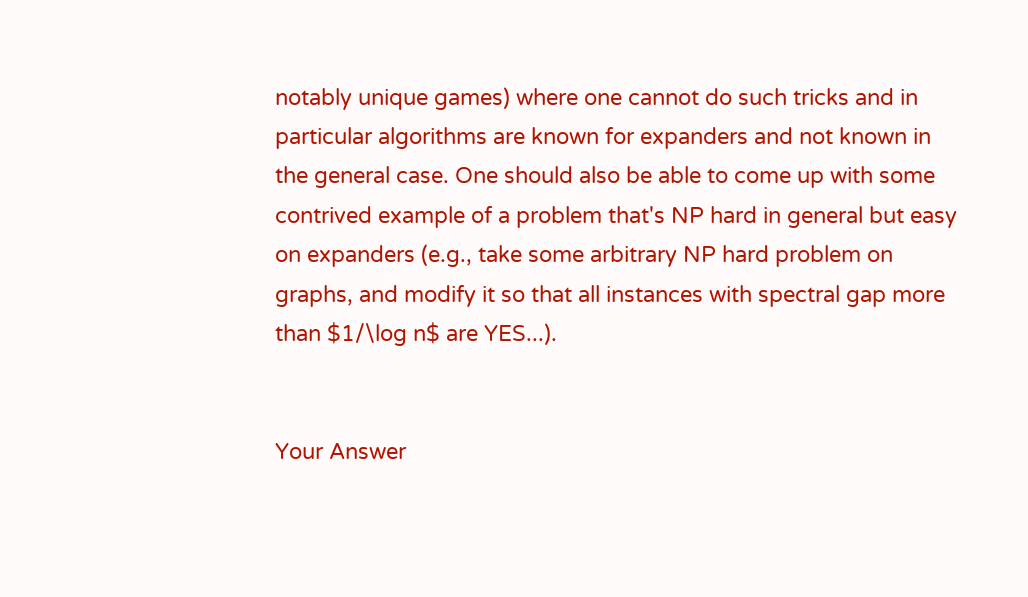notably unique games) where one cannot do such tricks and in particular algorithms are known for expanders and not known in the general case. One should also be able to come up with some contrived example of a problem that's NP hard in general but easy on expanders (e.g., take some arbitrary NP hard problem on graphs, and modify it so that all instances with spectral gap more than $1/\log n$ are YES...).


Your Answer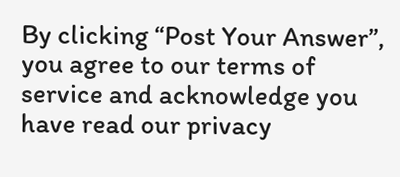By clicking “Post Your Answer”, you agree to our terms of service and acknowledge you have read our privacy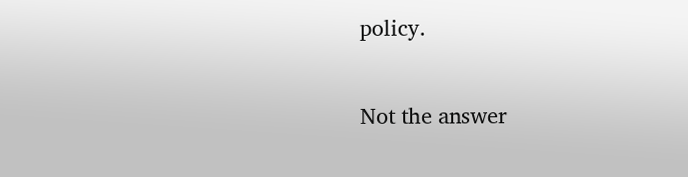policy.

Not the answer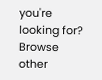you're looking for? Browse other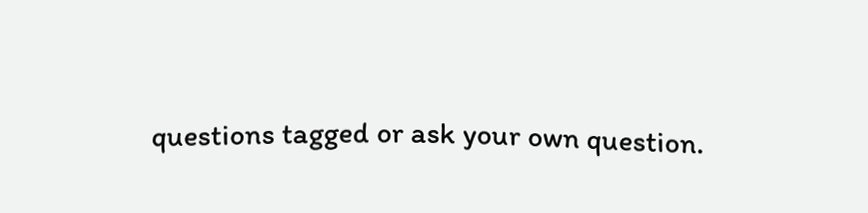questions tagged or ask your own question.